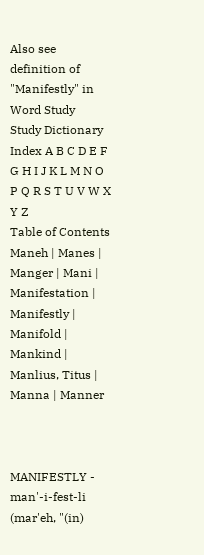Also see definition of "Manifestly" in Word Study
Study Dictionary
Index A B C D E F G H I J K L M N O P Q R S T U V W X Y Z
Table of Contents
Maneh | Manes | Manger | Mani | Manifestation | Manifestly | Manifold | Mankind | Manlius, Titus | Manna | Manner



MANIFESTLY - man'-i-fest-li (mar'eh, "(in)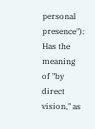personal presence"): Has the meaning of "by direct vision," as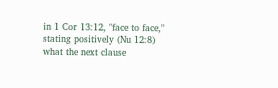in 1 Cor 13:12, "face to face," stating positively (Nu 12:8) what the next clause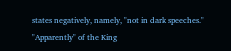states negatively, namely, "not in dark speeches." "Apparently" of the King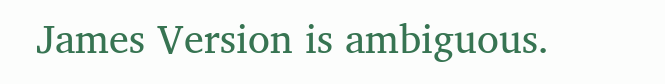James Version is ambiguous.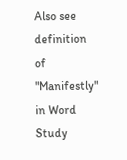Also see definition of "Manifestly" in Word Study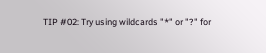TIP #02: Try using wildcards "*" or "?" for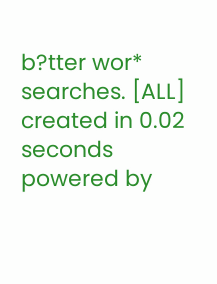b?tter wor* searches. [ALL]
created in 0.02 seconds
powered by